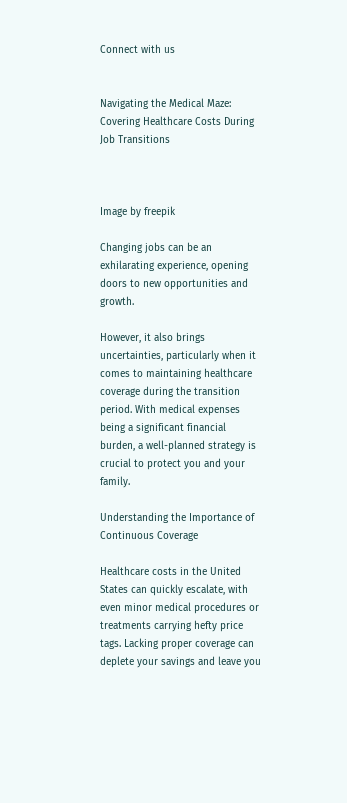Connect with us


Navigating the Medical Maze: Covering Healthcare Costs During Job Transitions



Image by freepik

Changing jobs can be an exhilarating experience, opening doors to new opportunities and growth.

However, it also brings uncertainties, particularly when it comes to maintaining healthcare coverage during the transition period. With medical expenses being a significant financial burden, a well-planned strategy is crucial to protect you and your family.

Understanding the Importance of Continuous Coverage

Healthcare costs in the United States can quickly escalate, with even minor medical procedures or treatments carrying hefty price tags. Lacking proper coverage can deplete your savings and leave you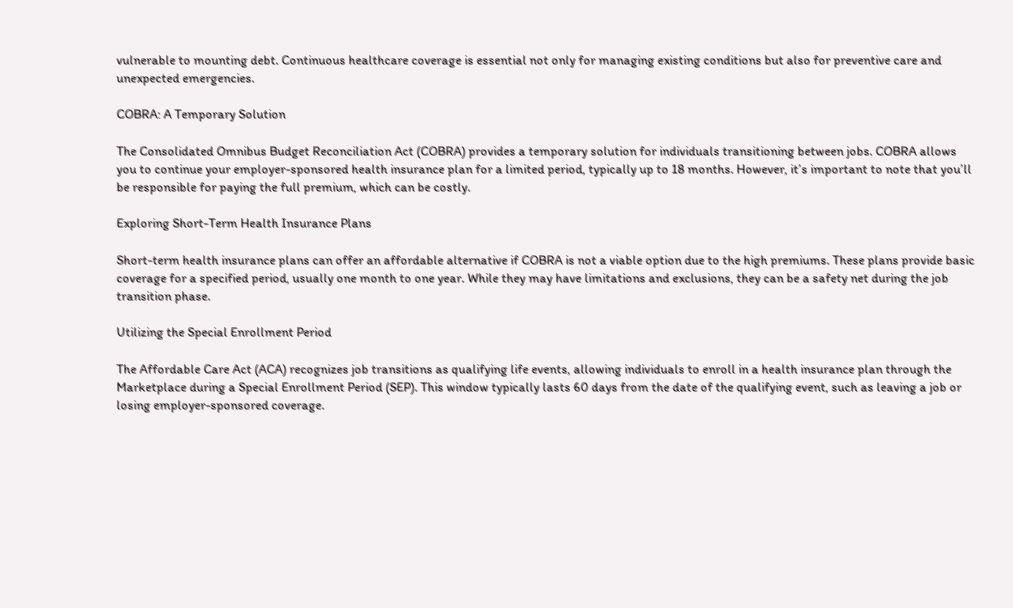vulnerable to mounting debt. Continuous healthcare coverage is essential not only for managing existing conditions but also for preventive care and unexpected emergencies.

COBRA: A Temporary Solution

The Consolidated Omnibus Budget Reconciliation Act (COBRA) provides a temporary solution for individuals transitioning between jobs. COBRA allows you to continue your employer-sponsored health insurance plan for a limited period, typically up to 18 months. However, it’s important to note that you’ll be responsible for paying the full premium, which can be costly.

Exploring Short-Term Health Insurance Plans

Short-term health insurance plans can offer an affordable alternative if COBRA is not a viable option due to the high premiums. These plans provide basic coverage for a specified period, usually one month to one year. While they may have limitations and exclusions, they can be a safety net during the job transition phase.

Utilizing the Special Enrollment Period

The Affordable Care Act (ACA) recognizes job transitions as qualifying life events, allowing individuals to enroll in a health insurance plan through the Marketplace during a Special Enrollment Period (SEP). This window typically lasts 60 days from the date of the qualifying event, such as leaving a job or losing employer-sponsored coverage.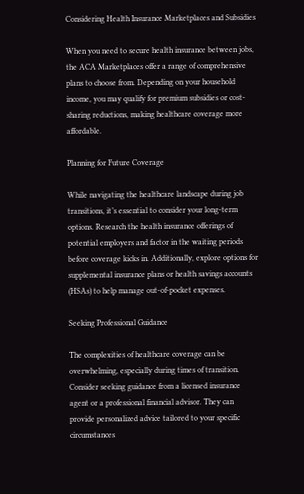Considering Health Insurance Marketplaces and Subsidies

When you need to secure health insurance between jobs, the ACA Marketplaces offer a range of comprehensive plans to choose from. Depending on your household income, you may qualify for premium subsidies or cost-sharing reductions, making healthcare coverage more affordable.

Planning for Future Coverage

While navigating the healthcare landscape during job transitions, it’s essential to consider your long-term options. Research the health insurance offerings of potential employers and factor in the waiting periods before coverage kicks in. Additionally, explore options for supplemental insurance plans or health savings accounts (HSAs) to help manage out-of-pocket expenses.

Seeking Professional Guidance

The complexities of healthcare coverage can be overwhelming, especially during times of transition. Consider seeking guidance from a licensed insurance agent or a professional financial advisor. They can provide personalized advice tailored to your specific circumstances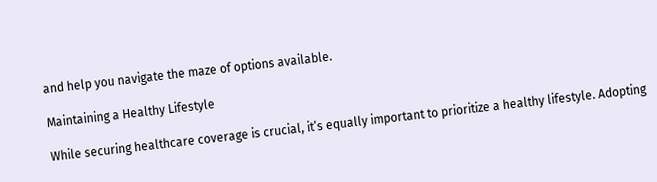and help you navigate the maze of options available.

Maintaining a Healthy Lifestyle

While securing healthcare coverage is crucial, it’s equally important to prioritize a healthy lifestyle. Adopting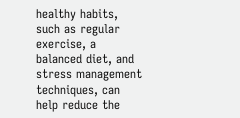healthy habits, such as regular exercise, a balanced diet, and stress management techniques, can help reduce the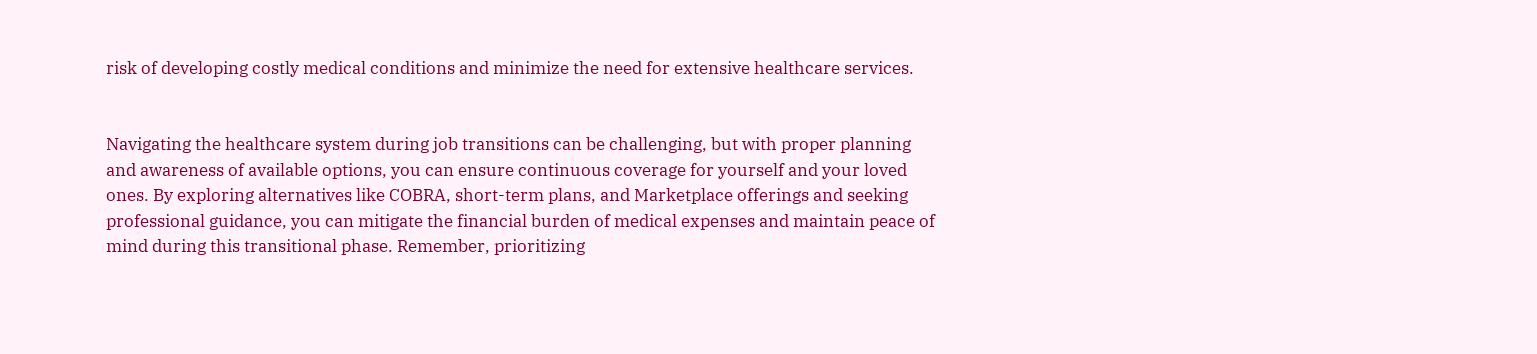risk of developing costly medical conditions and minimize the need for extensive healthcare services.


Navigating the healthcare system during job transitions can be challenging, but with proper planning and awareness of available options, you can ensure continuous coverage for yourself and your loved ones. By exploring alternatives like COBRA, short-term plans, and Marketplace offerings and seeking professional guidance, you can mitigate the financial burden of medical expenses and maintain peace of mind during this transitional phase. Remember, prioritizing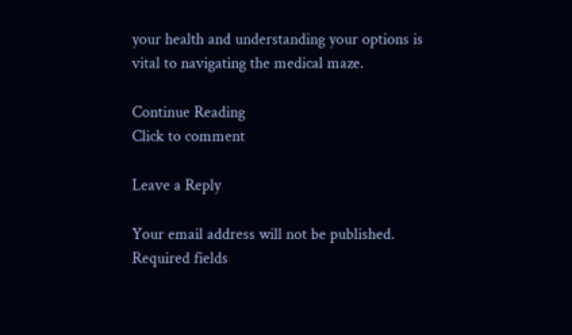your health and understanding your options is vital to navigating the medical maze.

Continue Reading
Click to comment

Leave a Reply

Your email address will not be published. Required fields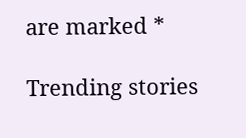are marked *

Trending stories